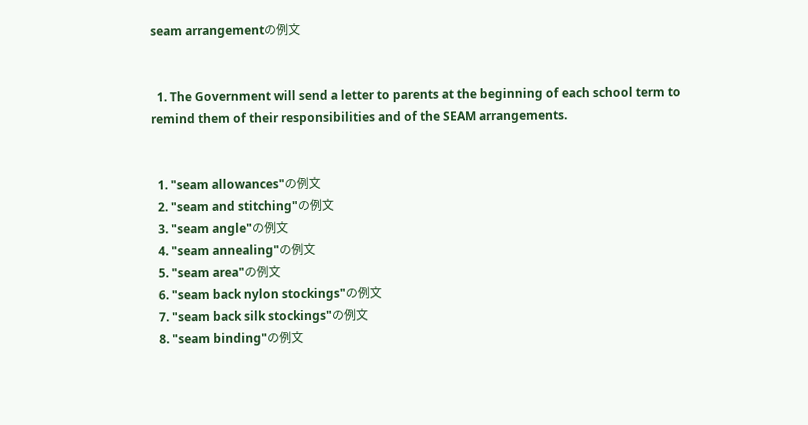seam arrangementの例文


  1. The Government will send a letter to parents at the beginning of each school term to remind them of their responsibilities and of the SEAM arrangements.


  1. "seam allowances"の例文
  2. "seam and stitching"の例文
  3. "seam angle"の例文
  4. "seam annealing"の例文
  5. "seam area"の例文
  6. "seam back nylon stockings"の例文
  7. "seam back silk stockings"の例文
  8. "seam binding"の例文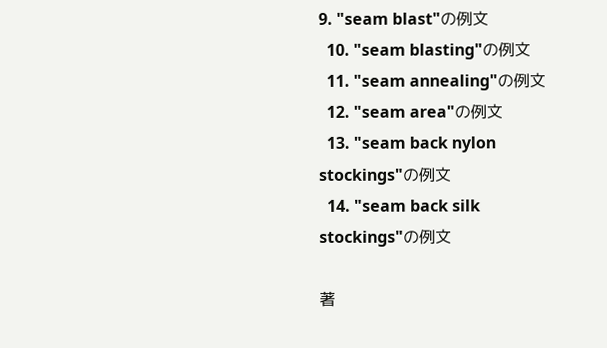9. "seam blast"の例文
  10. "seam blasting"の例文
  11. "seam annealing"の例文
  12. "seam area"の例文
  13. "seam back nylon stockings"の例文
  14. "seam back silk stockings"の例文

著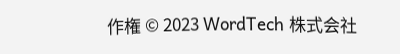作権 © 2023 WordTech 株式会社